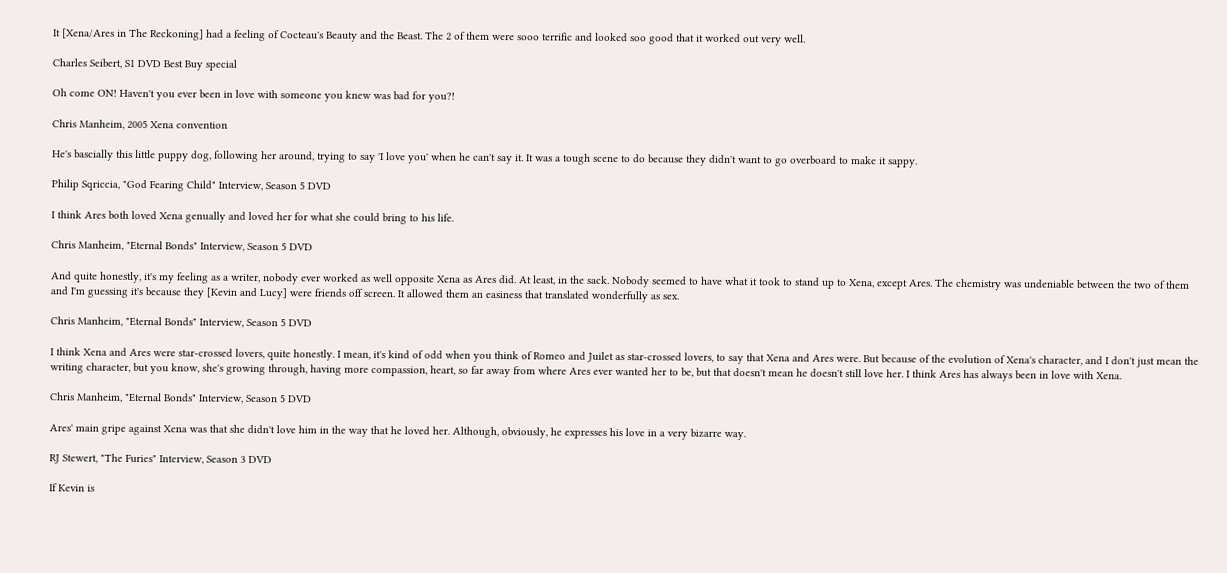It [Xena/Ares in The Reckoning] had a feeling of Cocteau's Beauty and the Beast. The 2 of them were sooo terrific and looked soo good that it worked out very well.

Charles Seibert, S1 DVD Best Buy special

Oh come ON! Haven't you ever been in love with someone you knew was bad for you?!

Chris Manheim, 2005 Xena convention

He's bascially this little puppy dog, following her around, trying to say 'I love you' when he can't say it. It was a tough scene to do because they didn't want to go overboard to make it sappy.

Philip Sqriccia, "God Fearing Child" Interview, Season 5 DVD

I think Ares both loved Xena genually and loved her for what she could bring to his life.

Chris Manheim, "Eternal Bonds" Interview, Season 5 DVD

And quite honestly, it's my feeling as a writer, nobody ever worked as well opposite Xena as Ares did. At least, in the sack. Nobody seemed to have what it took to stand up to Xena, except Ares. The chemistry was undeniable between the two of them and I'm guessing it's because they [Kevin and Lucy] were friends off screen. It allowed them an easiness that translated wonderfully as sex.

Chris Manheim, "Eternal Bonds" Interview, Season 5 DVD

I think Xena and Ares were star-crossed lovers, quite honestly. I mean, it's kind of odd when you think of Romeo and Juilet as star-crossed lovers, to say that Xena and Ares were. But because of the evolution of Xena's character, and I don't just mean the writing character, but you know, she's growing through, having more compassion, heart, so far away from where Ares ever wanted her to be, but that doesn't mean he doesn't still love her. I think Ares has always been in love with Xena.

Chris Manheim, "Eternal Bonds" Interview, Season 5 DVD

Ares' main gripe against Xena was that she didn't love him in the way that he loved her. Although, obviously, he expresses his love in a very bizarre way.

RJ Stewert, "The Furies" Interview, Season 3 DVD

If Kevin is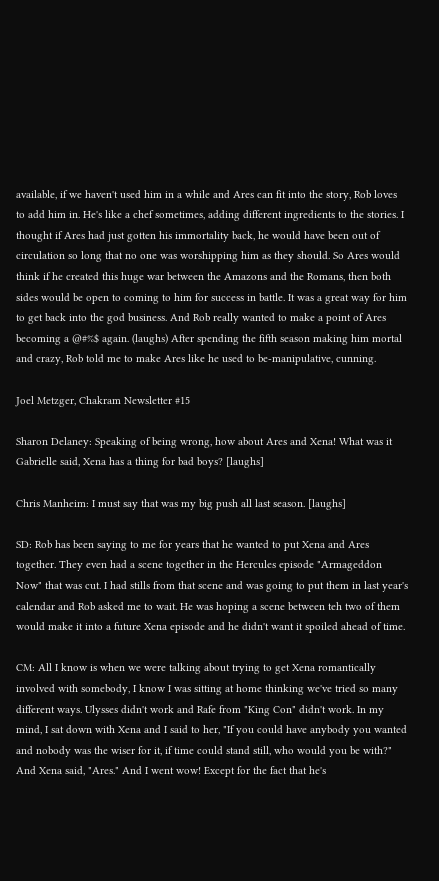available, if we haven't used him in a while and Ares can fit into the story, Rob loves to add him in. He's like a chef sometimes, adding different ingredients to the stories. I thought if Ares had just gotten his immortality back, he would have been out of circulation so long that no one was worshipping him as they should. So Ares would think if he created this huge war between the Amazons and the Romans, then both sides would be open to coming to him for success in battle. It was a great way for him to get back into the god business. And Rob really wanted to make a point of Ares becoming a @#%$ again. (laughs) After spending the fifth season making him mortal and crazy, Rob told me to make Ares like he used to be-manipulative, cunning.

Joel Metzger, Chakram Newsletter #15

Sharon Delaney: Speaking of being wrong, how about Ares and Xena! What was it Gabrielle said, Xena has a thing for bad boys? [laughs]

Chris Manheim: I must say that was my big push all last season. [laughs]

SD: Rob has been saying to me for years that he wanted to put Xena and Ares together. They even had a scene together in the Hercules episode "Armageddon Now" that was cut. I had stills from that scene and was going to put them in last year's calendar and Rob asked me to wait. He was hoping a scene between teh two of them would make it into a future Xena episode and he didn't want it spoiled ahead of time.

CM: All I know is when we were talking about trying to get Xena romantically involved with somebody, I know I was sitting at home thinking we've tried so many different ways. Ulysses didn't work and Rafe from "King Con" didn't work. In my mind, I sat down with Xena and I said to her, "If you could have anybody you wanted and nobody was the wiser for it, if time could stand still, who would you be with?" And Xena said, "Ares." And I went wow! Except for the fact that he's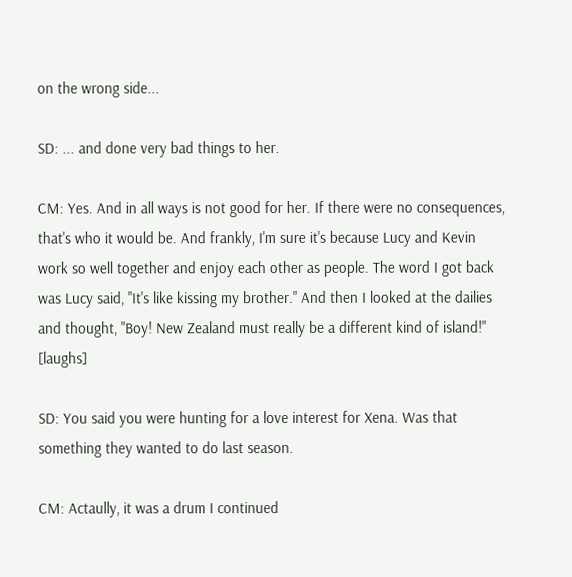on the wrong side...

SD: ... and done very bad things to her.

CM: Yes. And in all ways is not good for her. If there were no consequences, that's who it would be. And frankly, I'm sure it's because Lucy and Kevin work so well together and enjoy each other as people. The word I got back was Lucy said, "It's like kissing my brother." And then I looked at the dailies and thought, "Boy! New Zealand must really be a different kind of island!" [laughs]

SD: You said you were hunting for a love interest for Xena. Was that something they wanted to do last season.

CM: Actaully, it was a drum I continued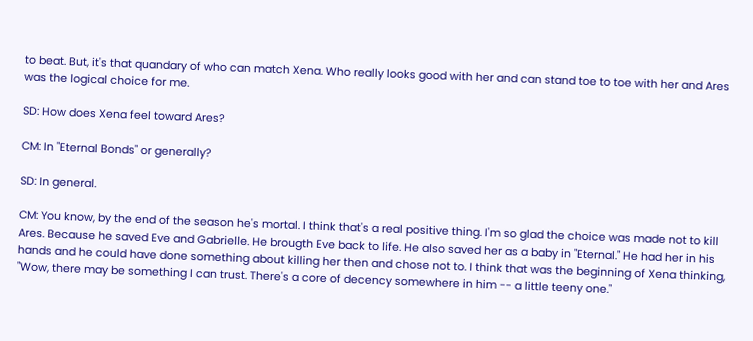to beat. But, it's that quandary of who can match Xena. Who really looks good with her and can stand toe to toe with her and Ares was the logical choice for me.

SD: How does Xena feel toward Ares?

CM: In "Eternal Bonds" or generally?

SD: In general.

CM: You know, by the end of the season he's mortal. I think that's a real positive thing. I'm so glad the choice was made not to kill Ares. Because he saved Eve and Gabrielle. He brougth Eve back to life. He also saved her as a baby in "Eternal." He had her in his hands and he could have done something about killing her then and chose not to. I think that was the beginning of Xena thinking, "Wow, there may be something I can trust. There's a core of decency somewhere in him -- a little teeny one."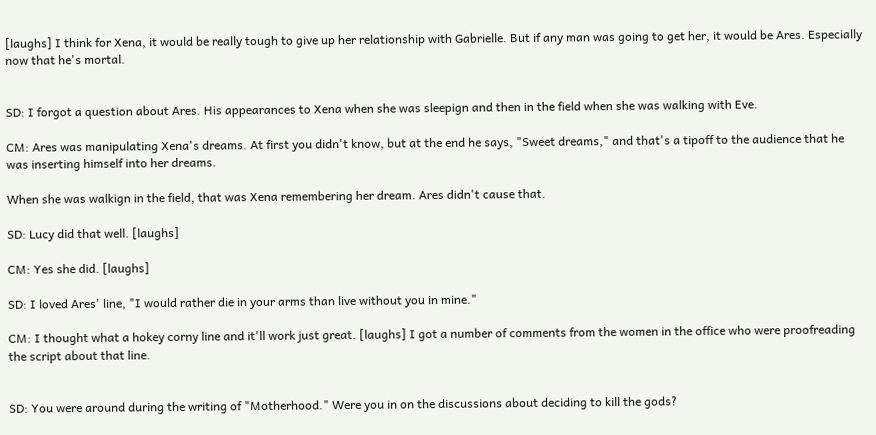[laughs] I think for Xena, it would be really tough to give up her relationship with Gabrielle. But if any man was going to get her, it would be Ares. Especially now that he's mortal.


SD: I forgot a question about Ares. His appearances to Xena when she was sleepign and then in the field when she was walking with Eve.

CM: Ares was manipulating Xena's dreams. At first you didn't know, but at the end he says, "Sweet dreams," and that's a tipoff to the audience that he was inserting himself into her dreams.

When she was walkign in the field, that was Xena remembering her dream. Ares didn't cause that.

SD: Lucy did that well. [laughs]

CM: Yes she did. [laughs]

SD: I loved Ares' line, "I would rather die in your arms than live without you in mine."

CM: I thought what a hokey corny line and it'll work just great. [laughs] I got a number of comments from the women in the office who were proofreading the script about that line.


SD: You were around during the writing of "Motherhood." Were you in on the discussions about deciding to kill the gods?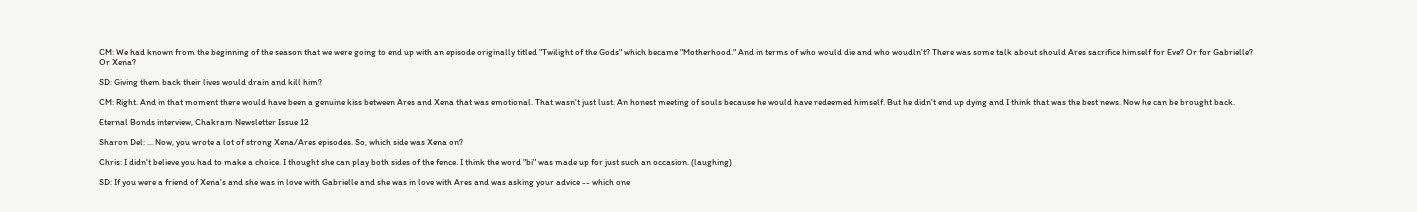CM: We had known from the beginning of the season that we were going to end up with an episode originally titled "Twilight of the Gods" which became "Motherhood." And in terms of who would die and who woudln't? There was some talk about should Ares sacrifice himself for Eve? Or for Gabrielle? Or Xena?

SD: Giving them back their lives would drain and kill him?

CM: Right. And in that moment there would have been a genuine kiss between Ares and Xena that was emotional. That wasn't just lust. An honest meeting of souls because he would have redeemed himself. But he didn't end up dying and I think that was the best news. Now he can be brought back.

Eternal Bonds interview, Chakram Newsletter Issue 12

Sharon Del: ... Now, you wrote a lot of strong Xena/Ares episodes. So, which side was Xena on?

Chris: I didn't believe you had to make a choice. I thought she can play both sides of the fence. I think the word "bi" was made up for just such an occasion. (laughing)

SD: If you were a friend of Xena's and she was in love with Gabrielle and she was in love with Ares and was asking your advice -- which one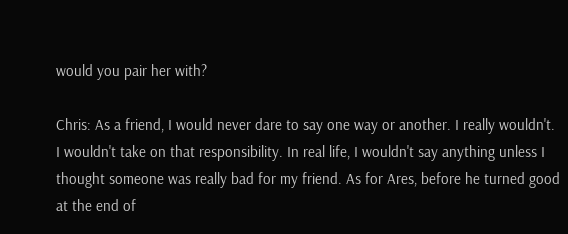would you pair her with?

Chris: As a friend, I would never dare to say one way or another. I really wouldn't. I wouldn't take on that responsibility. In real life, I wouldn't say anything unless I thought someone was really bad for my friend. As for Ares, before he turned good at the end of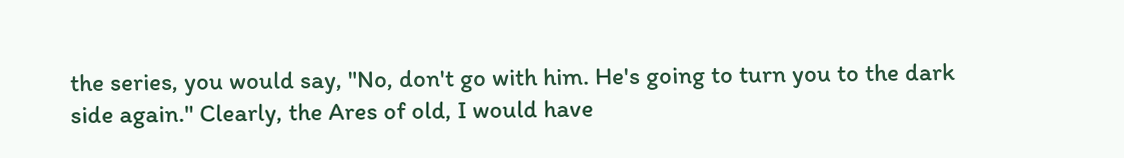the series, you would say, "No, don't go with him. He's going to turn you to the dark side again." Clearly, the Ares of old, I would have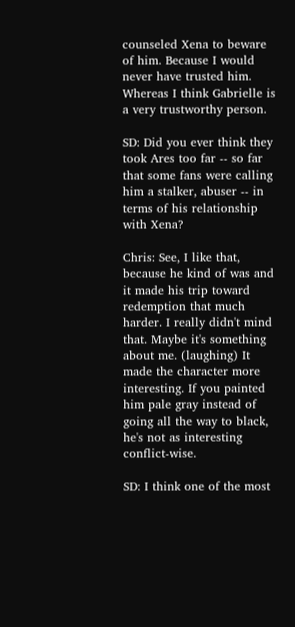counseled Xena to beware of him. Because I would never have trusted him. Whereas I think Gabrielle is a very trustworthy person.

SD: Did you ever think they took Ares too far -- so far that some fans were calling him a stalker, abuser -- in terms of his relationship with Xena?

Chris: See, I like that, because he kind of was and it made his trip toward redemption that much harder. I really didn't mind that. Maybe it's something about me. (laughing) It made the character more interesting. If you painted him pale gray instead of going all the way to black, he's not as interesting conflict-wise.

SD: I think one of the most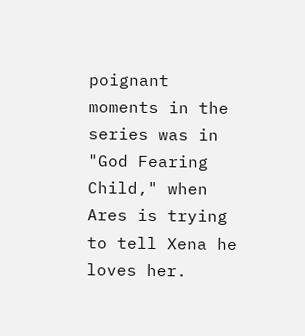poignant moments in the series was in "God Fearing Child," when Ares is trying to tell Xena he loves her.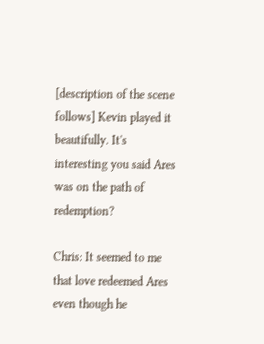[description of the scene follows] Kevin played it beautifully. It's interesting you said Ares was on the path of redemption?

Chris: It seemed to me that love redeemed Ares even though he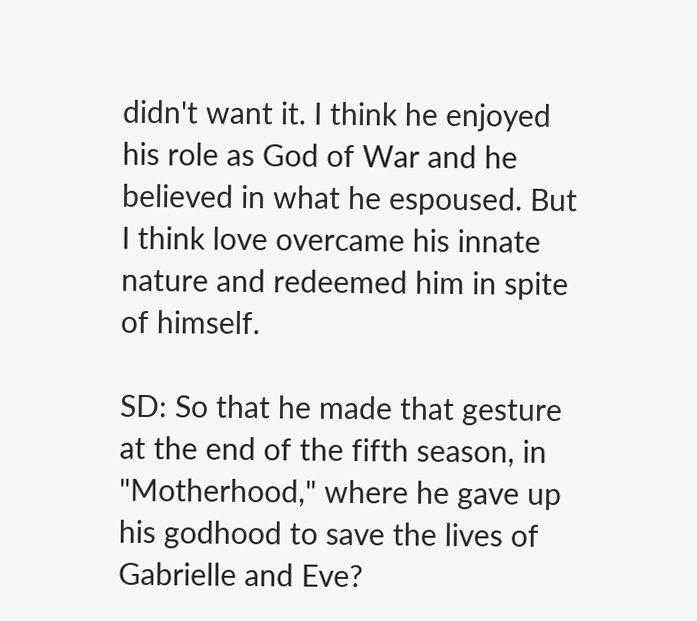didn't want it. I think he enjoyed his role as God of War and he believed in what he espoused. But I think love overcame his innate nature and redeemed him in spite of himself.

SD: So that he made that gesture at the end of the fifth season, in "Motherhood," where he gave up his godhood to save the lives of Gabrielle and Eve?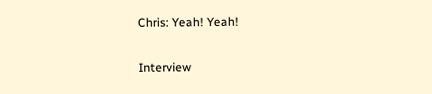Chris: Yeah! Yeah!

Interview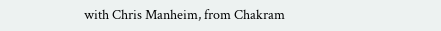with Chris Manheim, from Chakram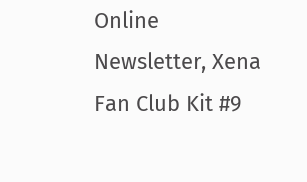Online Newsletter, Xena Fan Club Kit #9